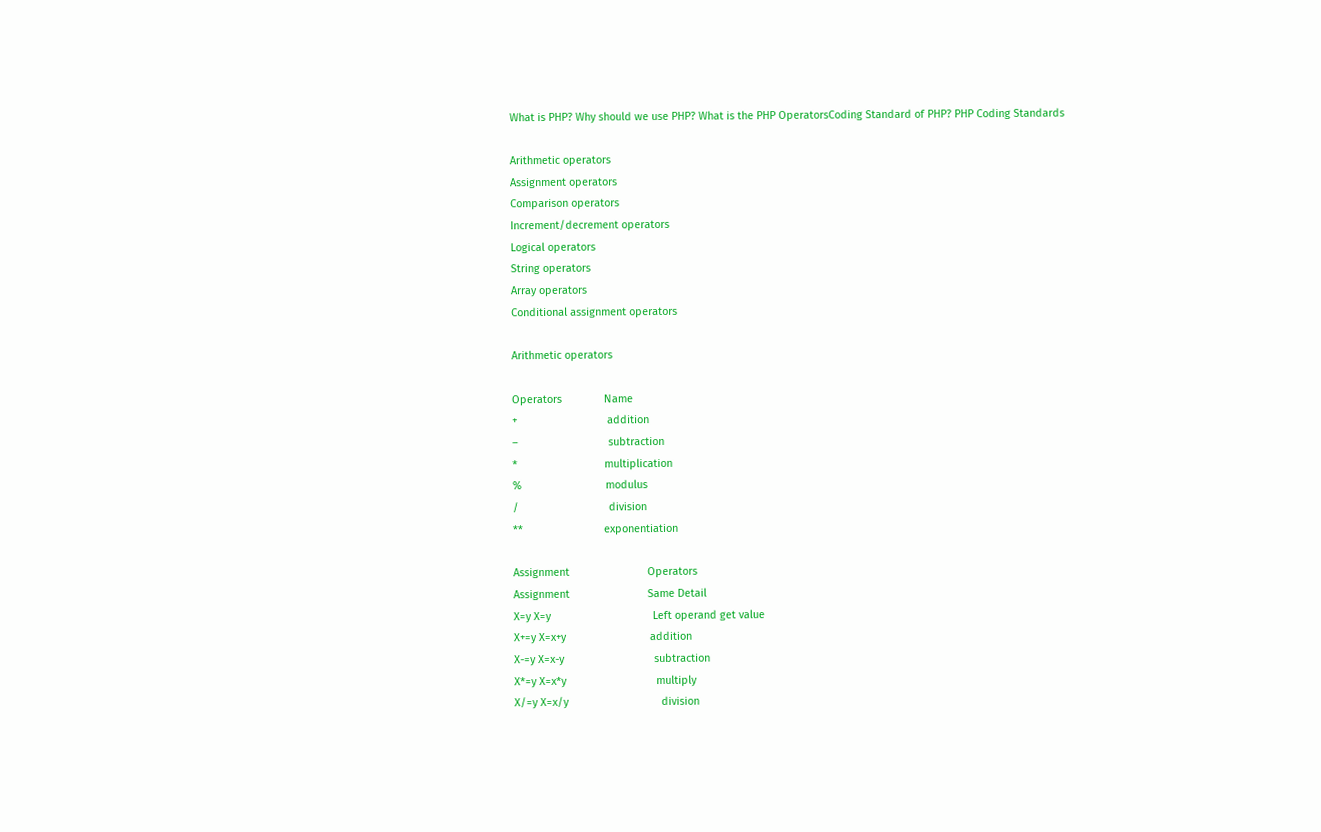What is PHP? Why should we use PHP? What is the PHP OperatorsCoding Standard of PHP? PHP Coding Standards

Arithmetic operators
Assignment operators
Comparison operators
Increment/decrement operators
Logical operators
String operators
Array operators
Conditional assignment operators

Arithmetic operators

Operators              Name
+                              addition
–                              subtraction
*                             multiplication
%                            modulus
/                              division
**                           exponentiation

Assignment                          Operators
Assignment                          Same Detail
X=y X=y                                  Left operand get value
X+=y X=x+y                            addition
X-=y X=x-y                              subtraction
X*=y X=x*y                              multiply
X/=y X=x/y                               division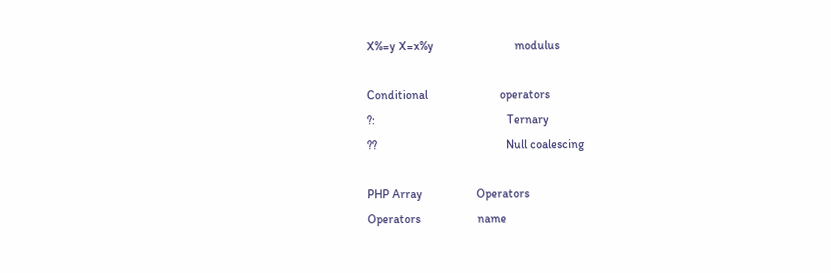X%=y X=x%y                           modulus

Conditional                        operators
?:                                            Ternary
??                                           Null coalescing

PHP Array                  Operators
Operators                   name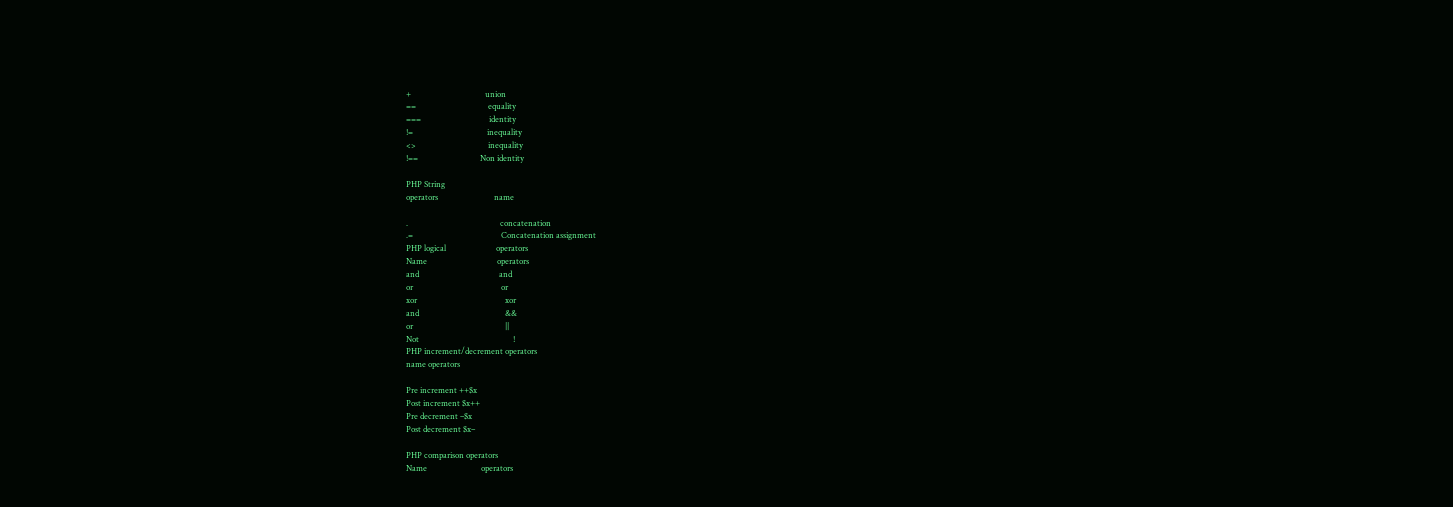+                                     union
==                                    equality
===                                  identity
!=                                     inequality
<>                                    inequality
!==                               Non identity

PHP String
operators                            name

.                                              concatenation
.=                                            Concatenation assignment
PHP logical                         operators
Name                                   operators
and                                        and
or                                            or
xor                                            xor
and                                           &&
or                                              ||
Not                                               !
PHP increment/decrement operators
name operators

Pre increment ++$x
Post increment $x++
Pre decrement –$x
Post decrement $x–

PHP comparison operators
Name                           operators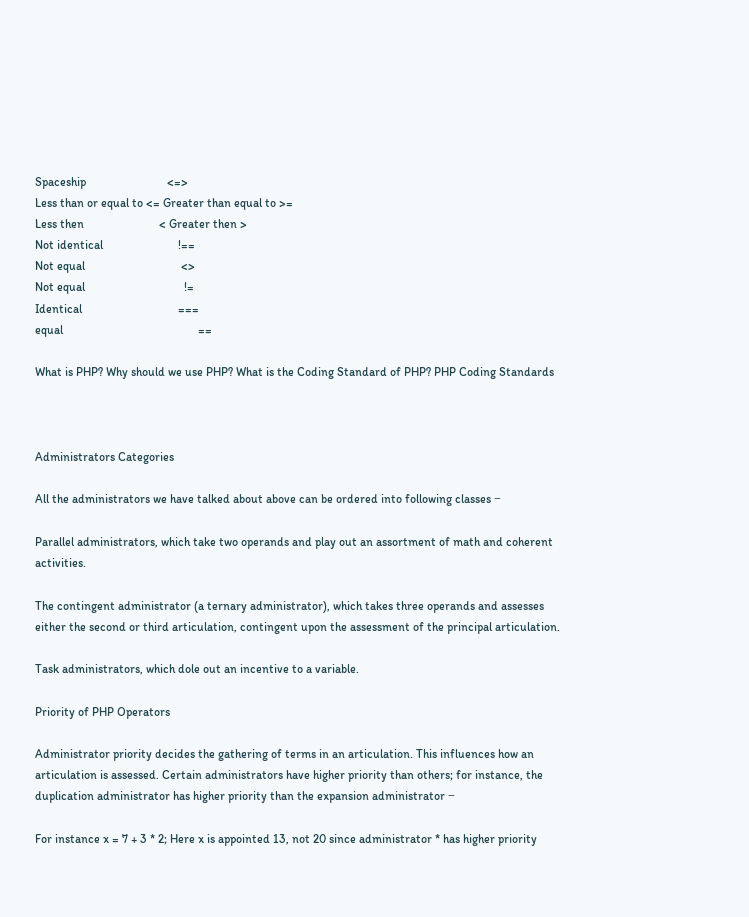Spaceship                           <=>
Less than or equal to <= Greater than equal to >=
Less then                         < Greater then >
Not identical                         !==
Not equal                                <>
Not equal                                 !=
Identical                                ===
equal                                             ==

What is PHP? Why should we use PHP? What is the Coding Standard of PHP? PHP Coding Standards



Administrators Categories

All the administrators we have talked about above can be ordered into following classes −

Parallel administrators, which take two operands and play out an assortment of math and coherent activities.

The contingent administrator (a ternary administrator), which takes three operands and assesses either the second or third articulation, contingent upon the assessment of the principal articulation.

Task administrators, which dole out an incentive to a variable.

Priority of PHP Operators

Administrator priority decides the gathering of terms in an articulation. This influences how an articulation is assessed. Certain administrators have higher priority than others; for instance, the duplication administrator has higher priority than the expansion administrator −

For instance x = 7 + 3 * 2; Here x is appointed 13, not 20 since administrator * has higher priority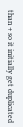than + so it initially get duplicated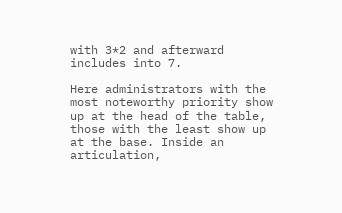with 3*2 and afterward includes into 7.

Here administrators with the most noteworthy priority show up at the head of the table, those with the least show up at the base. Inside an articulation,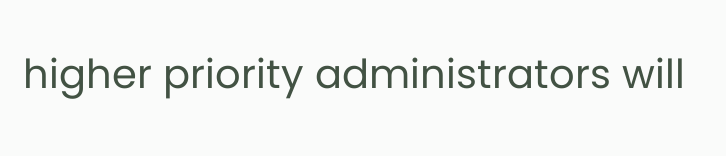higher priority administrators will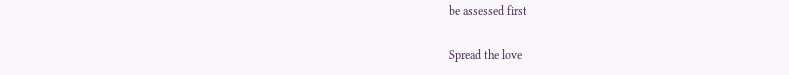be assessed first

Spread the love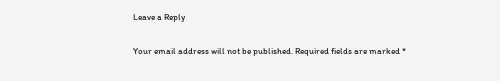Leave a Reply

Your email address will not be published. Required fields are marked *